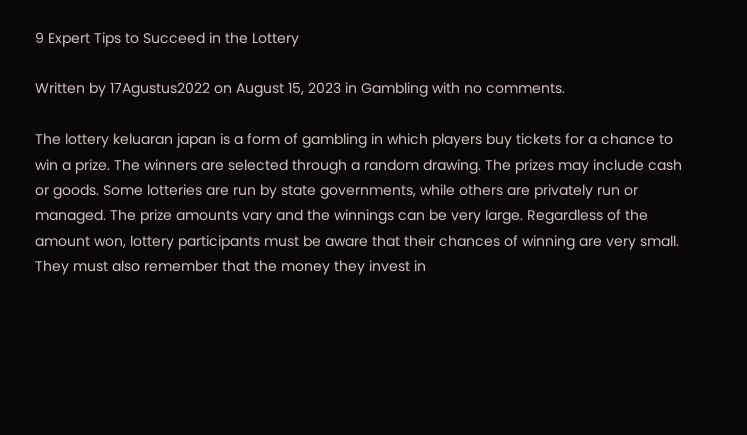9 Expert Tips to Succeed in the Lottery

Written by 17Agustus2022 on August 15, 2023 in Gambling with no comments.

The lottery keluaran japan is a form of gambling in which players buy tickets for a chance to win a prize. The winners are selected through a random drawing. The prizes may include cash or goods. Some lotteries are run by state governments, while others are privately run or managed. The prize amounts vary and the winnings can be very large. Regardless of the amount won, lottery participants must be aware that their chances of winning are very small. They must also remember that the money they invest in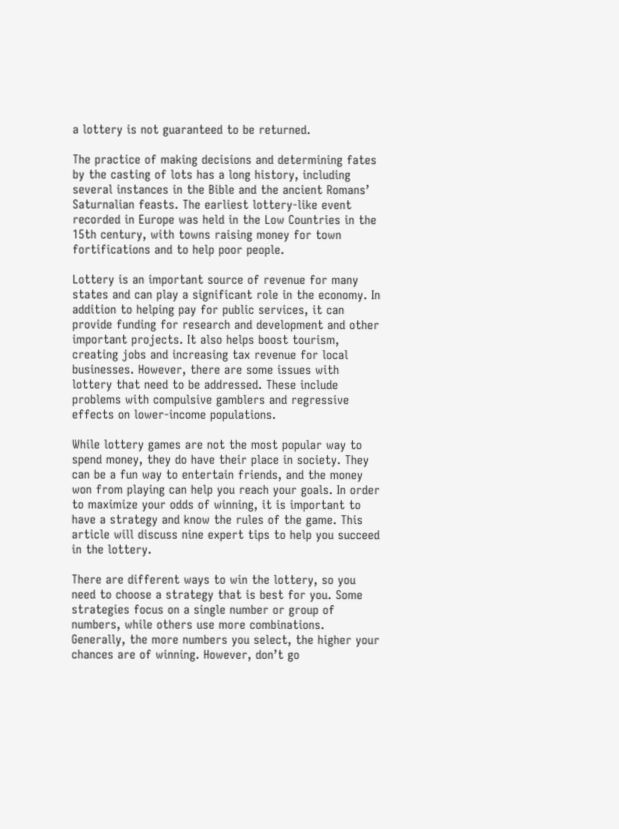a lottery is not guaranteed to be returned.

The practice of making decisions and determining fates by the casting of lots has a long history, including several instances in the Bible and the ancient Romans’ Saturnalian feasts. The earliest lottery-like event recorded in Europe was held in the Low Countries in the 15th century, with towns raising money for town fortifications and to help poor people.

Lottery is an important source of revenue for many states and can play a significant role in the economy. In addition to helping pay for public services, it can provide funding for research and development and other important projects. It also helps boost tourism, creating jobs and increasing tax revenue for local businesses. However, there are some issues with lottery that need to be addressed. These include problems with compulsive gamblers and regressive effects on lower-income populations.

While lottery games are not the most popular way to spend money, they do have their place in society. They can be a fun way to entertain friends, and the money won from playing can help you reach your goals. In order to maximize your odds of winning, it is important to have a strategy and know the rules of the game. This article will discuss nine expert tips to help you succeed in the lottery.

There are different ways to win the lottery, so you need to choose a strategy that is best for you. Some strategies focus on a single number or group of numbers, while others use more combinations. Generally, the more numbers you select, the higher your chances are of winning. However, don’t go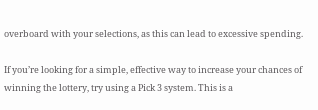overboard with your selections, as this can lead to excessive spending.

If you’re looking for a simple, effective way to increase your chances of winning the lottery, try using a Pick 3 system. This is a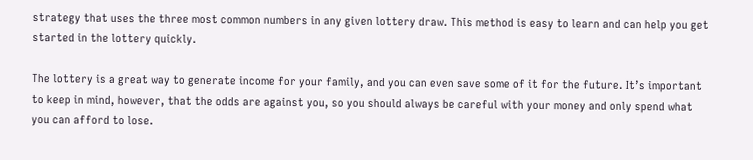strategy that uses the three most common numbers in any given lottery draw. This method is easy to learn and can help you get started in the lottery quickly.

The lottery is a great way to generate income for your family, and you can even save some of it for the future. It’s important to keep in mind, however, that the odds are against you, so you should always be careful with your money and only spend what you can afford to lose.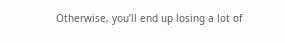Otherwise, you’ll end up losing a lot of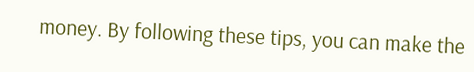money. By following these tips, you can make the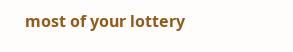most of your lottery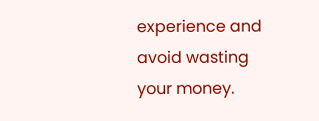experience and avoid wasting your money.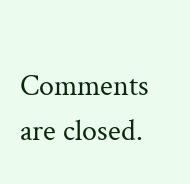Comments are closed.